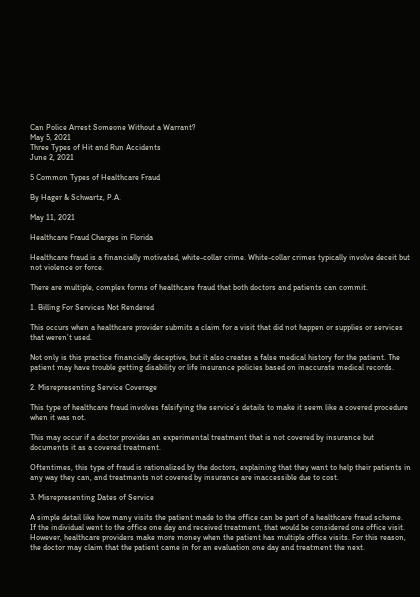Can Police Arrest Someone Without a Warrant?
May 5, 2021
Three Types of Hit and Run Accidents
June 2, 2021

5 Common Types of Healthcare Fraud

By Hager & Schwartz, P.A.

May 11, 2021

Healthcare Fraud Charges in Florida

Healthcare fraud is a financially motivated, white-collar crime. White-collar crimes typically involve deceit but not violence or force.

There are multiple, complex forms of healthcare fraud that both doctors and patients can commit.

1. Billing For Services Not Rendered

This occurs when a healthcare provider submits a claim for a visit that did not happen or supplies or services that weren’t used.

Not only is this practice financially deceptive, but it also creates a false medical history for the patient. The patient may have trouble getting disability or life insurance policies based on inaccurate medical records.

2. Misrepresenting Service Coverage

This type of healthcare fraud involves falsifying the service’s details to make it seem like a covered procedure when it was not.

This may occur if a doctor provides an experimental treatment that is not covered by insurance but documents it as a covered treatment.

Oftentimes, this type of fraud is rationalized by the doctors, explaining that they want to help their patients in any way they can, and treatments not covered by insurance are inaccessible due to cost.

3. Misrepresenting Dates of Service

A simple detail like how many visits the patient made to the office can be part of a healthcare fraud scheme.
If the individual went to the office one day and received treatment, that would be considered one office visit. However, healthcare providers make more money when the patient has multiple office visits. For this reason, the doctor may claim that the patient came in for an evaluation one day and treatment the next.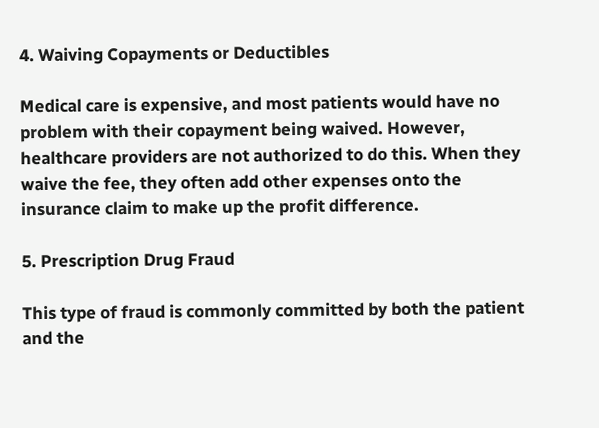4. Waiving Copayments or Deductibles

Medical care is expensive, and most patients would have no problem with their copayment being waived. However, healthcare providers are not authorized to do this. When they waive the fee, they often add other expenses onto the insurance claim to make up the profit difference.

5. Prescription Drug Fraud

This type of fraud is commonly committed by both the patient and the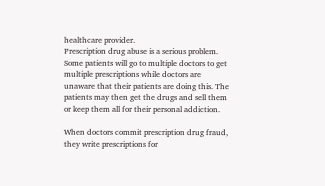healthcare provider.
Prescription drug abuse is a serious problem. Some patients will go to multiple doctors to get multiple prescriptions while doctors are unaware that their patients are doing this. The patients may then get the drugs and sell them or keep them all for their personal addiction.

When doctors commit prescription drug fraud, they write prescriptions for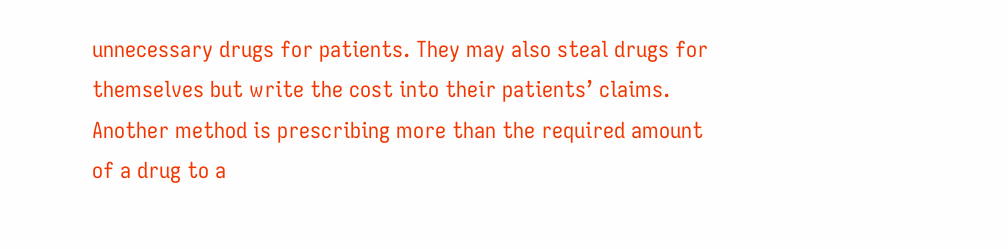unnecessary drugs for patients. They may also steal drugs for themselves but write the cost into their patients’ claims. Another method is prescribing more than the required amount of a drug to a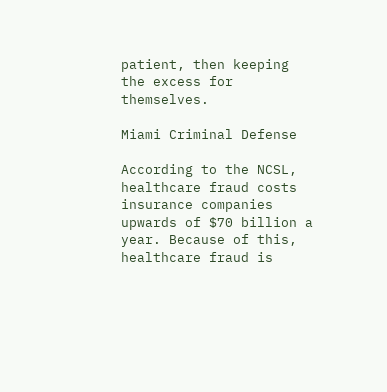patient, then keeping the excess for themselves.

Miami Criminal Defense

According to the NCSL, healthcare fraud costs insurance companies upwards of $70 billion a year. Because of this, healthcare fraud is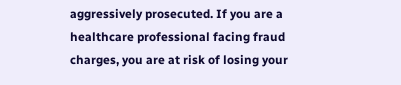aggressively prosecuted. If you are a healthcare professional facing fraud charges, you are at risk of losing your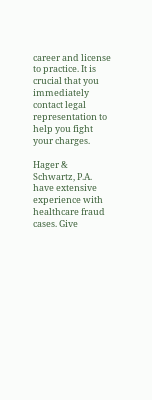career and license to practice. It is crucial that you immediately contact legal representation to help you fight your charges.

Hager & Schwartz, P.A. have extensive experience with healthcare fraud cases. Give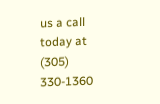us a call today at (305) 330-1360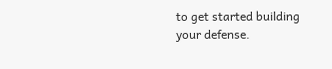to get started building your defense.